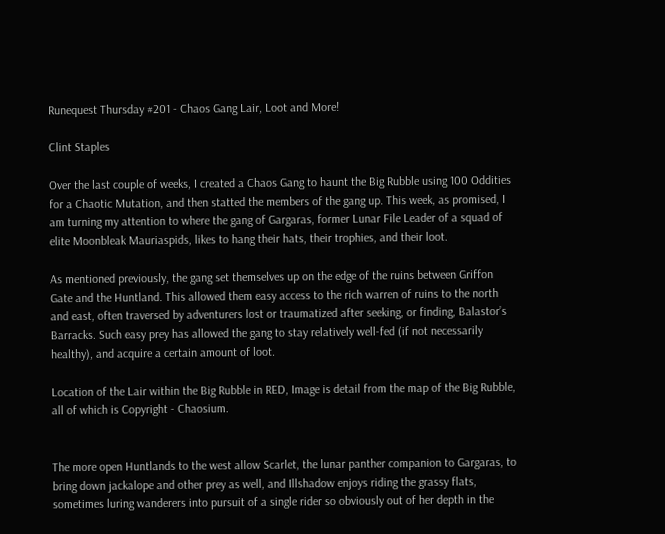Runequest Thursday #201 - Chaos Gang Lair, Loot and More!

Clint Staples

Over the last couple of weeks, I created a Chaos Gang to haunt the Big Rubble using 100 Oddities for a Chaotic Mutation, and then statted the members of the gang up. This week, as promised, I am turning my attention to where the gang of Gargaras, former Lunar File Leader of a squad of elite Moonbleak Mauriaspids, likes to hang their hats, their trophies, and their loot.

As mentioned previously, the gang set themselves up on the edge of the ruins between Griffon Gate and the Huntland. This allowed them easy access to the rich warren of ruins to the north and east, often traversed by adventurers lost or traumatized after seeking, or finding, Balastor’s Barracks. Such easy prey has allowed the gang to stay relatively well-fed (if not necessarily healthy), and acquire a certain amount of loot.

Location of the Lair within the Big Rubble in RED, Image is detail from the map of the Big Rubble, all of which is Copyright - Chaosium.


The more open Huntlands to the west allow Scarlet, the lunar panther companion to Gargaras, to bring down jackalope and other prey as well, and Illshadow enjoys riding the grassy flats, sometimes luring wanderers into pursuit of a single rider so obviously out of her depth in the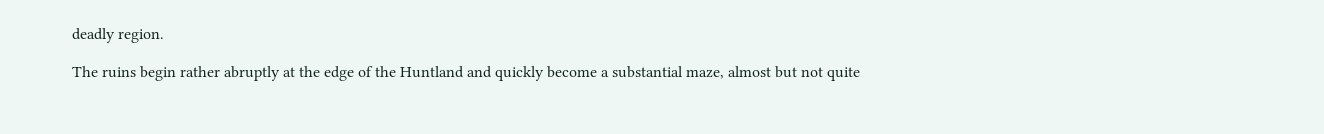deadly region.

The ruins begin rather abruptly at the edge of the Huntland and quickly become a substantial maze, almost but not quite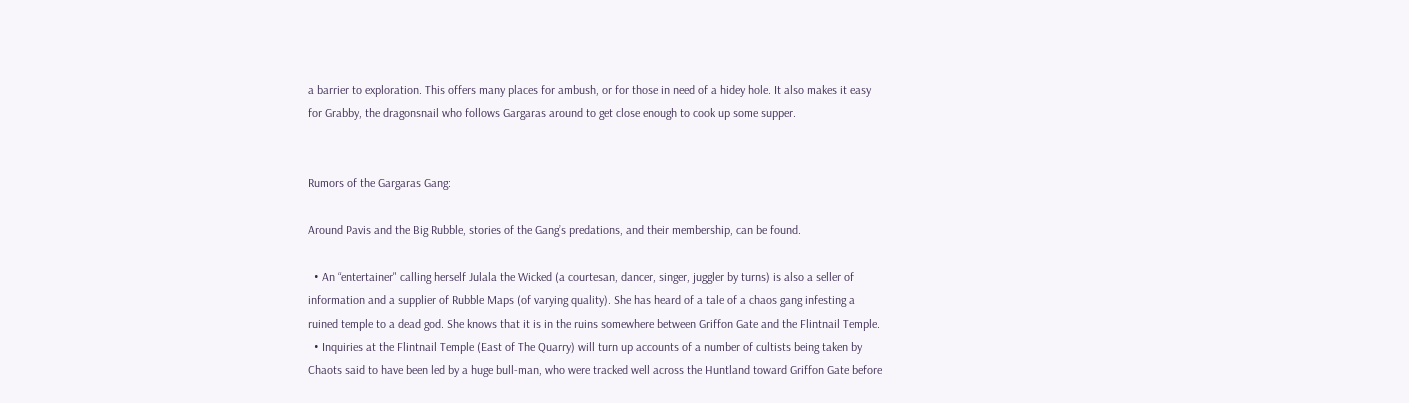a barrier to exploration. This offers many places for ambush, or for those in need of a hidey hole. It also makes it easy for Grabby, the dragonsnail who follows Gargaras around to get close enough to cook up some supper.


Rumors of the Gargaras Gang:

Around Pavis and the Big Rubble, stories of the Gang’s predations, and their membership, can be found.

  • An “entertainer" calling herself Julala the Wicked (a courtesan, dancer, singer, juggler by turns) is also a seller of information and a supplier of Rubble Maps (of varying quality). She has heard of a tale of a chaos gang infesting a ruined temple to a dead god. She knows that it is in the ruins somewhere between Griffon Gate and the Flintnail Temple.
  • Inquiries at the Flintnail Temple (East of The Quarry) will turn up accounts of a number of cultists being taken by Chaots said to have been led by a huge bull-man, who were tracked well across the Huntland toward Griffon Gate before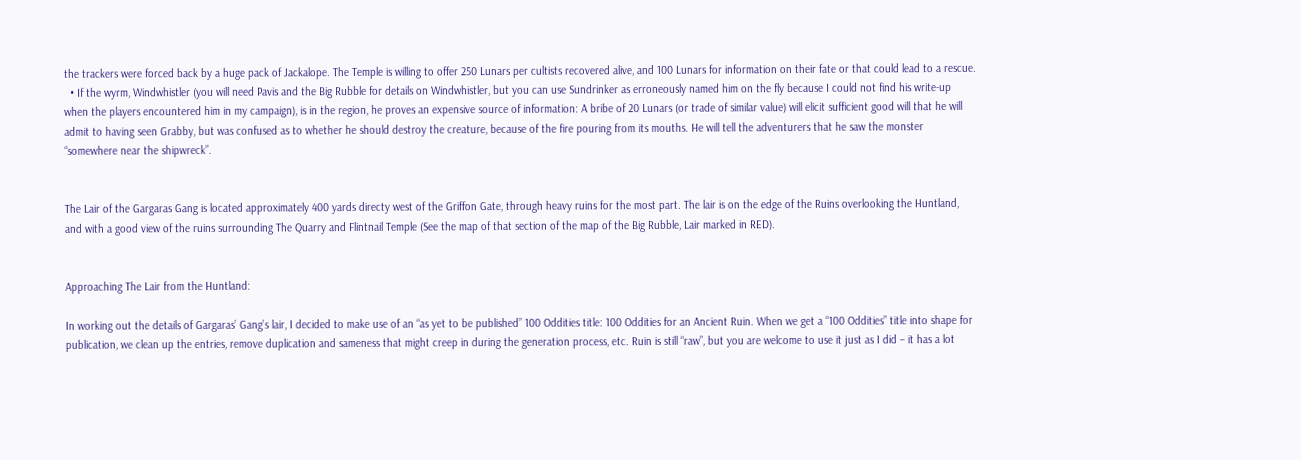the trackers were forced back by a huge pack of Jackalope. The Temple is willing to offer 250 Lunars per cultists recovered alive, and 100 Lunars for information on their fate or that could lead to a rescue.
  • If the wyrm, Windwhistler (you will need Pavis and the Big Rubble for details on Windwhistler, but you can use Sundrinker as erroneously named him on the fly because I could not find his write-up when the players encountered him in my campaign), is in the region, he proves an expensive source of information: A bribe of 20 Lunars (or trade of similar value) will elicit sufficient good will that he will admit to having seen Grabby, but was confused as to whether he should destroy the creature, because of the fire pouring from its mouths. He will tell the adventurers that he saw the monster “somewhere near the shipwreck”.


The Lair of the Gargaras Gang is located approximately 400 yards directy west of the Griffon Gate, through heavy ruins for the most part. The lair is on the edge of the Ruins overlooking the Huntland, and with a good view of the ruins surrounding The Quarry and Flintnail Temple (See the map of that section of the map of the Big Rubble, Lair marked in RED).


Approaching The Lair from the Huntland:

In working out the details of Gargaras’ Gang’s lair, I decided to make use of an “as yet to be published” 100 Oddities title: 100 Oddities for an Ancient Ruin. When we get a “100 Oddities” title into shape for publication, we clean up the entries, remove duplication and sameness that might creep in during the generation process, etc. Ruin is still “raw”, but you are welcome to use it just as I did – it has a lot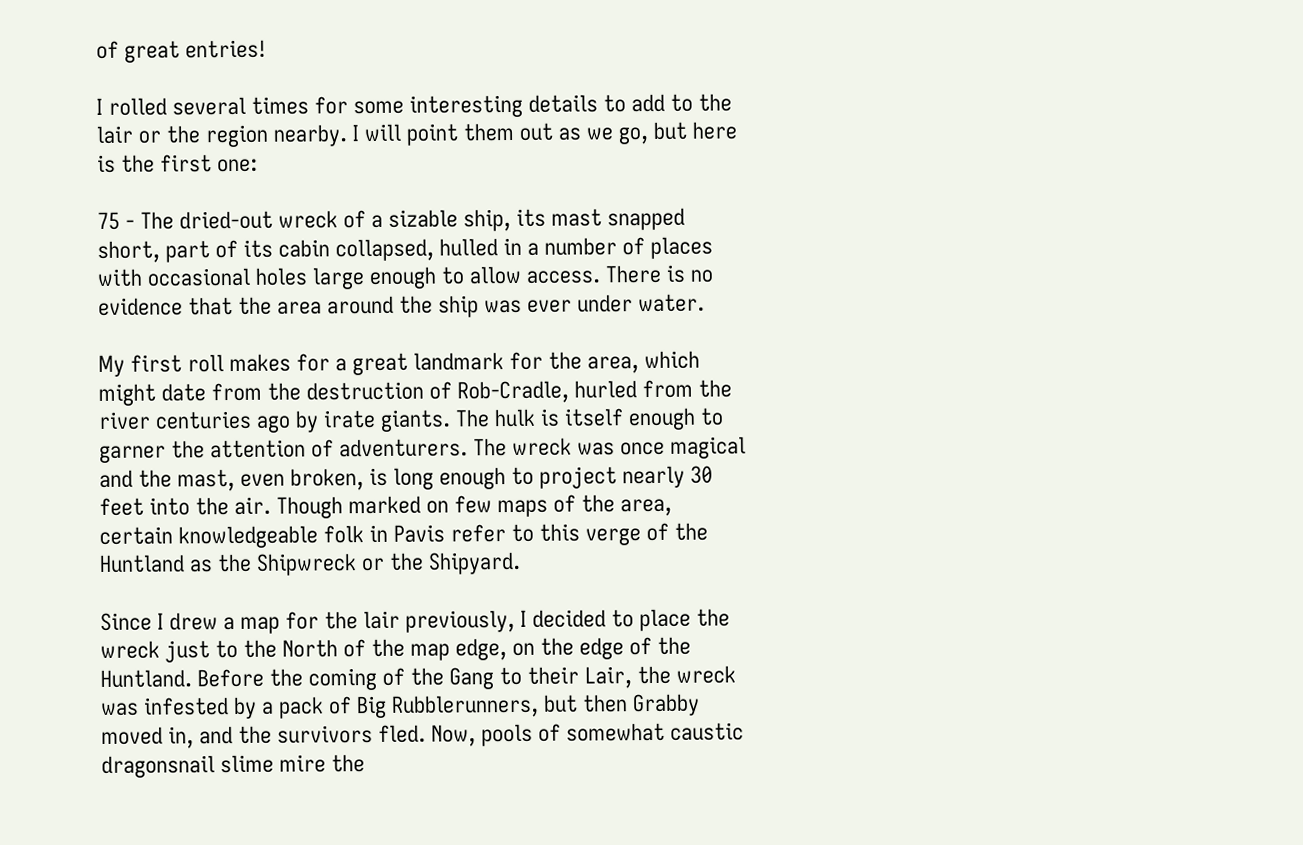of great entries!

I rolled several times for some interesting details to add to the lair or the region nearby. I will point them out as we go, but here is the first one:

75 - The dried-out wreck of a sizable ship, its mast snapped short, part of its cabin collapsed, hulled in a number of places with occasional holes large enough to allow access. There is no evidence that the area around the ship was ever under water.

My first roll makes for a great landmark for the area, which might date from the destruction of Rob-Cradle, hurled from the river centuries ago by irate giants. The hulk is itself enough to garner the attention of adventurers. The wreck was once magical and the mast, even broken, is long enough to project nearly 30 feet into the air. Though marked on few maps of the area, certain knowledgeable folk in Pavis refer to this verge of the Huntland as the Shipwreck or the Shipyard.

Since I drew a map for the lair previously, I decided to place the wreck just to the North of the map edge, on the edge of the Huntland. Before the coming of the Gang to their Lair, the wreck was infested by a pack of Big Rubblerunners, but then Grabby moved in, and the survivors fled. Now, pools of somewhat caustic dragonsnail slime mire the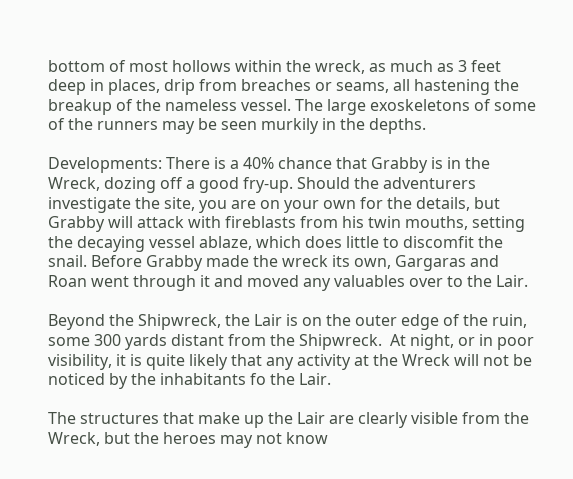bottom of most hollows within the wreck, as much as 3 feet deep in places, drip from breaches or seams, all hastening the breakup of the nameless vessel. The large exoskeletons of some of the runners may be seen murkily in the depths.

Developments: There is a 40% chance that Grabby is in the Wreck, dozing off a good fry-up. Should the adventurers investigate the site, you are on your own for the details, but Grabby will attack with fireblasts from his twin mouths, setting the decaying vessel ablaze, which does little to discomfit the snail. Before Grabby made the wreck its own, Gargaras and Roan went through it and moved any valuables over to the Lair.

Beyond the Shipwreck, the Lair is on the outer edge of the ruin, some 300 yards distant from the Shipwreck.  At night, or in poor visibility, it is quite likely that any activity at the Wreck will not be noticed by the inhabitants fo the Lair.

The structures that make up the Lair are clearly visible from the Wreck, but the heroes may not know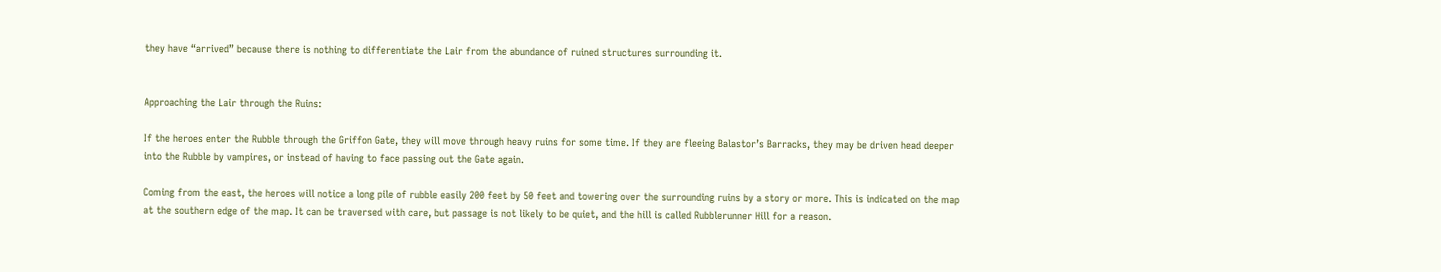they have “arrived” because there is nothing to differentiate the Lair from the abundance of ruined structures surrounding it.


Approaching the Lair through the Ruins:

If the heroes enter the Rubble through the Griffon Gate, they will move through heavy ruins for some time. If they are fleeing Balastor’s Barracks, they may be driven head deeper into the Rubble by vampires, or instead of having to face passing out the Gate again.

Coming from the east, the heroes will notice a long pile of rubble easily 200 feet by 50 feet and towering over the surrounding ruins by a story or more. This is indicated on the map at the southern edge of the map. It can be traversed with care, but passage is not likely to be quiet, and the hill is called Rubblerunner Hill for a reason.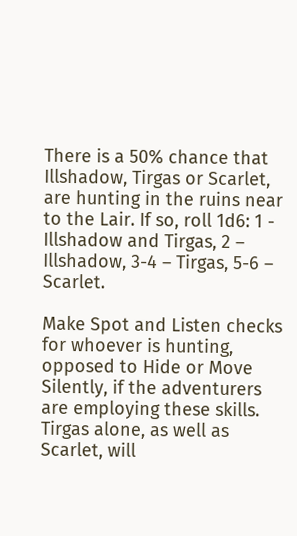There is a 50% chance that Illshadow, Tirgas or Scarlet, are hunting in the ruins near to the Lair. If so, roll 1d6: 1 - Illshadow and Tirgas, 2 – Illshadow, 3-4 – Tirgas, 5-6 – Scarlet.

Make Spot and Listen checks for whoever is hunting, opposed to Hide or Move Silently, if the adventurers are employing these skills. Tirgas alone, as well as Scarlet, will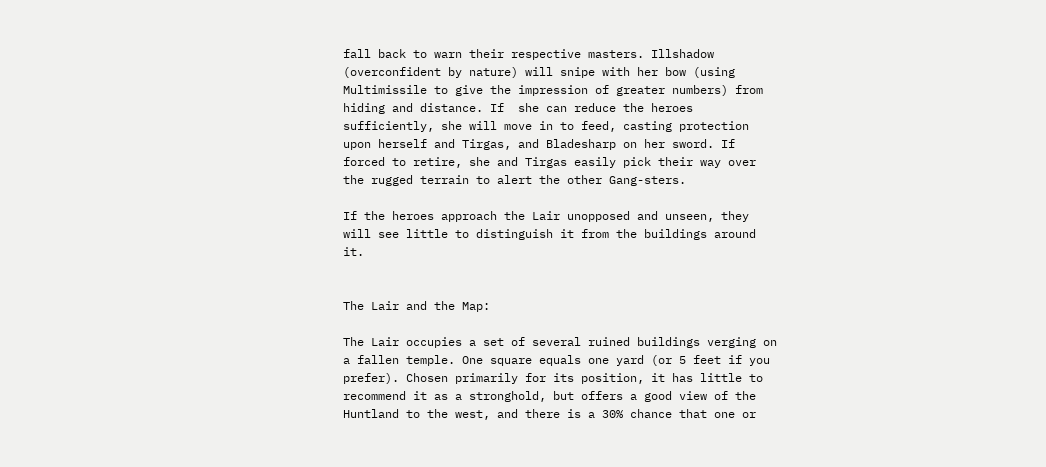fall back to warn their respective masters. Illshadow (overconfident by nature) will snipe with her bow (using Multimissile to give the impression of greater numbers) from hiding and distance. If  she can reduce the heroes sufficiently, she will move in to feed, casting protection upon herself and Tirgas, and Bladesharp on her sword. If forced to retire, she and Tirgas easily pick their way over the rugged terrain to alert the other Gang-sters.

If the heroes approach the Lair unopposed and unseen, they will see little to distinguish it from the buildings around it.


The Lair and the Map:

The Lair occupies a set of several ruined buildings verging on a fallen temple. One square equals one yard (or 5 feet if you prefer). Chosen primarily for its position, it has little to recommend it as a stronghold, but offers a good view of the Huntland to the west, and there is a 30% chance that one or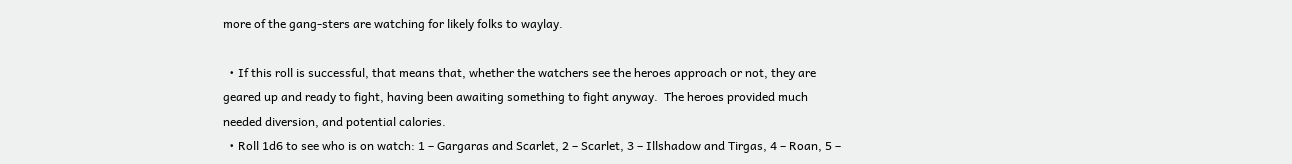more of the gang-sters are watching for likely folks to waylay.

  • If this roll is successful, that means that, whether the watchers see the heroes approach or not, they are geared up and ready to fight, having been awaiting something to fight anyway.  The heroes provided much needed diversion, and potential calories.
  • Roll 1d6 to see who is on watch: 1 – Gargaras and Scarlet, 2 – Scarlet, 3 – Illshadow and Tirgas, 4 – Roan, 5 –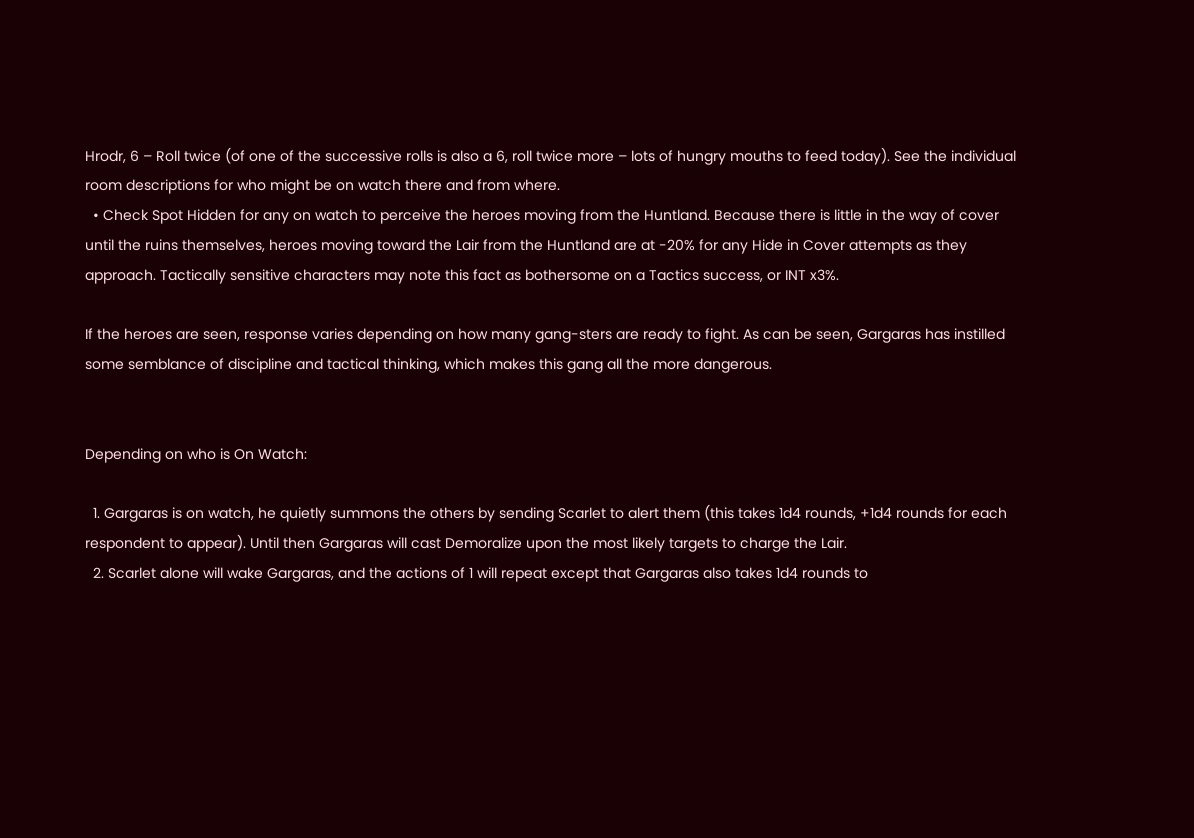Hrodr, 6 – Roll twice (of one of the successive rolls is also a 6, roll twice more – lots of hungry mouths to feed today). See the individual room descriptions for who might be on watch there and from where.
  • Check Spot Hidden for any on watch to perceive the heroes moving from the Huntland. Because there is little in the way of cover until the ruins themselves, heroes moving toward the Lair from the Huntland are at -20% for any Hide in Cover attempts as they approach. Tactically sensitive characters may note this fact as bothersome on a Tactics success, or INT x3%.

If the heroes are seen, response varies depending on how many gang-sters are ready to fight. As can be seen, Gargaras has instilled some semblance of discipline and tactical thinking, which makes this gang all the more dangerous.


Depending on who is On Watch:

  1. Gargaras is on watch, he quietly summons the others by sending Scarlet to alert them (this takes 1d4 rounds, +1d4 rounds for each respondent to appear). Until then Gargaras will cast Demoralize upon the most likely targets to charge the Lair.
  2. Scarlet alone will wake Gargaras, and the actions of 1 will repeat except that Gargaras also takes 1d4 rounds to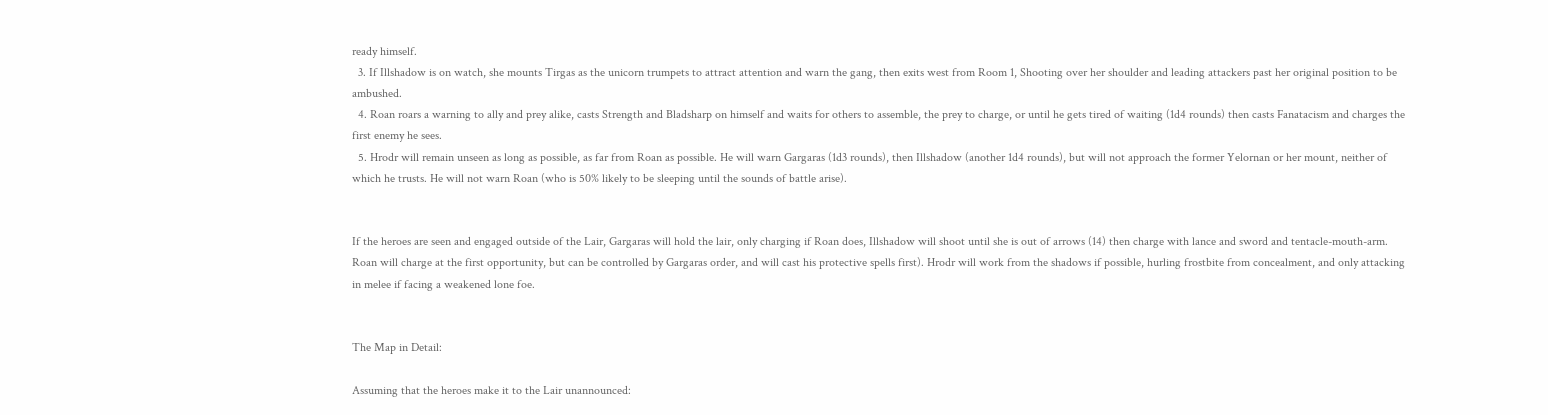ready himself.
  3. If Illshadow is on watch, she mounts Tirgas as the unicorn trumpets to attract attention and warn the gang, then exits west from Room 1, Shooting over her shoulder and leading attackers past her original position to be ambushed.
  4. Roan roars a warning to ally and prey alike, casts Strength and Bladsharp on himself and waits for others to assemble, the prey to charge, or until he gets tired of waiting (1d4 rounds) then casts Fanatacism and charges the first enemy he sees.
  5. Hrodr will remain unseen as long as possible, as far from Roan as possible. He will warn Gargaras (1d3 rounds), then Illshadow (another 1d4 rounds), but will not approach the former Yelornan or her mount, neither of which he trusts. He will not warn Roan (who is 50% likely to be sleeping until the sounds of battle arise).


If the heroes are seen and engaged outside of the Lair, Gargaras will hold the lair, only charging if Roan does, Illshadow will shoot until she is out of arrows (14) then charge with lance and sword and tentacle-mouth-arm. Roan will charge at the first opportunity, but can be controlled by Gargaras order, and will cast his protective spells first). Hrodr will work from the shadows if possible, hurling frostbite from concealment, and only attacking in melee if facing a weakened lone foe.


The Map in Detail:

Assuming that the heroes make it to the Lair unannounced: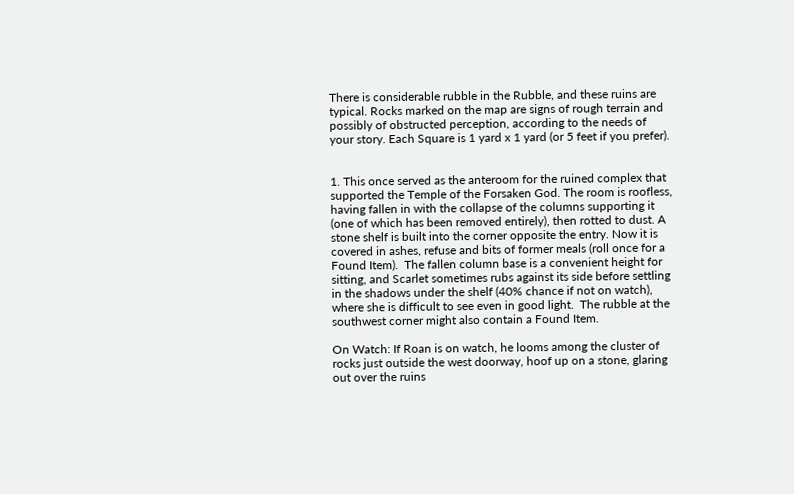There is considerable rubble in the Rubble, and these ruins are typical. Rocks marked on the map are signs of rough terrain and possibly of obstructed perception, according to the needs of your story. Each Square is 1 yard x 1 yard (or 5 feet if you prefer).


1. This once served as the anteroom for the ruined complex that supported the Temple of the Forsaken God. The room is roofless, having fallen in with the collapse of the columns supporting it (one of which has been removed entirely), then rotted to dust. A stone shelf is built into the corner opposite the entry. Now it is covered in ashes, refuse and bits of former meals (roll once for a Found Item).  The fallen column base is a convenient height for sitting, and Scarlet sometimes rubs against its side before settling in the shadows under the shelf (40% chance if not on watch), where she is difficult to see even in good light.  The rubble at the southwest corner might also contain a Found Item.

On Watch: If Roan is on watch, he looms among the cluster of rocks just outside the west doorway, hoof up on a stone, glaring out over the ruins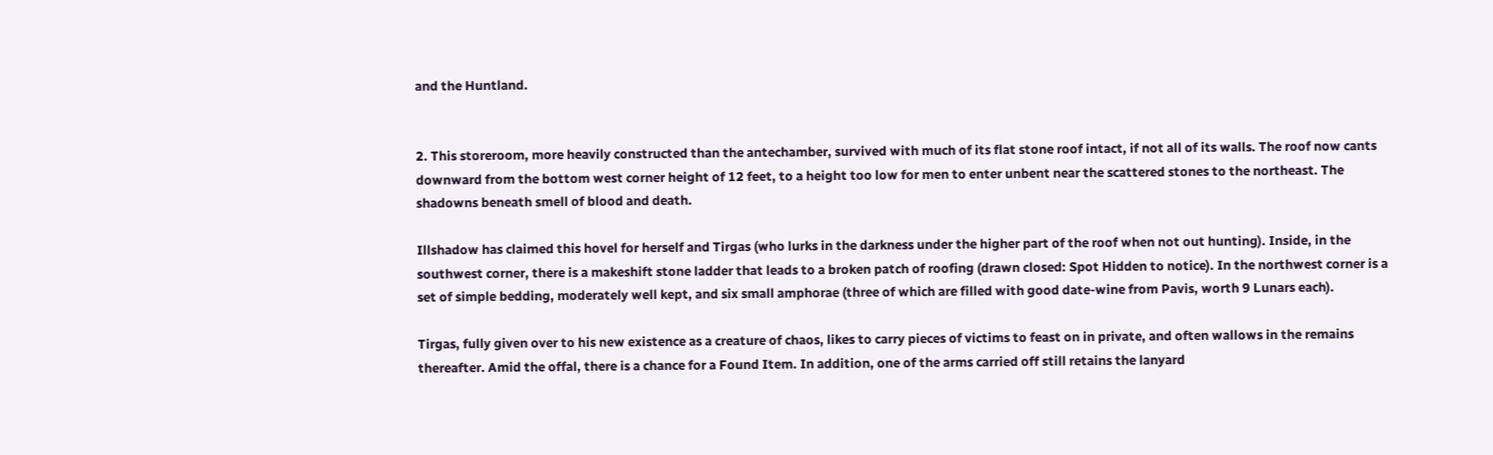and the Huntland.


2. This storeroom, more heavily constructed than the antechamber, survived with much of its flat stone roof intact, if not all of its walls. The roof now cants downward from the bottom west corner height of 12 feet, to a height too low for men to enter unbent near the scattered stones to the northeast. The shadowns beneath smell of blood and death.

Illshadow has claimed this hovel for herself and Tirgas (who lurks in the darkness under the higher part of the roof when not out hunting). Inside, in the southwest corner, there is a makeshift stone ladder that leads to a broken patch of roofing (drawn closed: Spot Hidden to notice). In the northwest corner is a set of simple bedding, moderately well kept, and six small amphorae (three of which are filled with good date-wine from Pavis, worth 9 Lunars each).

Tirgas, fully given over to his new existence as a creature of chaos, likes to carry pieces of victims to feast on in private, and often wallows in the remains thereafter. Amid the offal, there is a chance for a Found Item. In addition, one of the arms carried off still retains the lanyard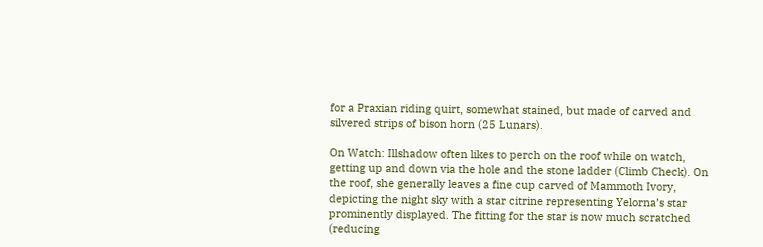for a Praxian riding quirt, somewhat stained, but made of carved and silvered strips of bison horn (25 Lunars).

On Watch: Illshadow often likes to perch on the roof while on watch, getting up and down via the hole and the stone ladder (Climb Check). On the roof, she generally leaves a fine cup carved of Mammoth Ivory, depicting the night sky with a star citrine representing Yelorna’s star prominently displayed. The fitting for the star is now much scratched (reducing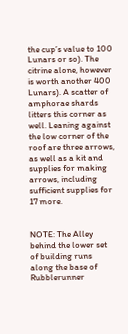the cup’s value to 100 Lunars or so). The citrine alone, however is worth another 400 Lunars). A scatter of amphorae shards litters this corner as well. Leaning against the low corner of the roof are three arrows, as well as a kit and supplies for making arrows, including sufficient supplies for 17 more.


NOTE: The Alley behind the lower set of building runs along the base of Rubblerunner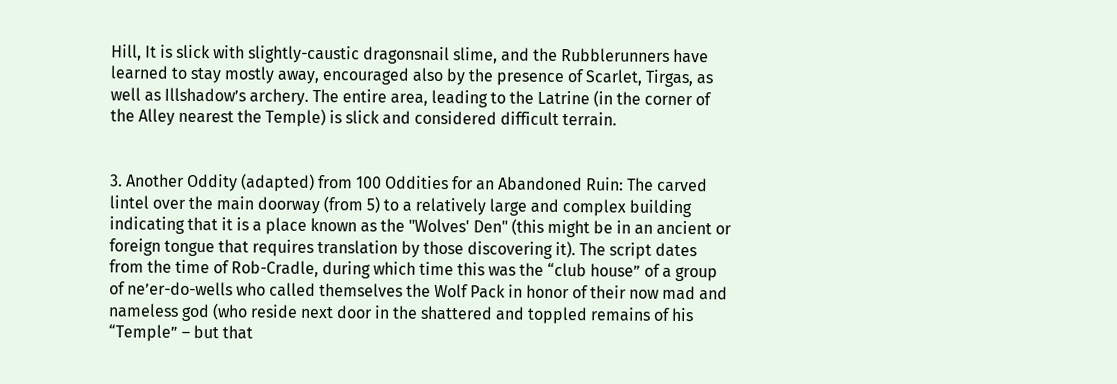Hill, It is slick with slightly-caustic dragonsnail slime, and the Rubblerunners have learned to stay mostly away, encouraged also by the presence of Scarlet, Tirgas, as well as Illshadow’s archery. The entire area, leading to the Latrine (in the corner of the Alley nearest the Temple) is slick and considered difficult terrain.


3. Another Oddity (adapted) from 100 Oddities for an Abandoned Ruin: The carved lintel over the main doorway (from 5) to a relatively large and complex building indicating that it is a place known as the "Wolves' Den" (this might be in an ancient or foreign tongue that requires translation by those discovering it). The script dates from the time of Rob-Cradle, during which time this was the “club house” of a group of ne’er-do-wells who called themselves the Wolf Pack in honor of their now mad and nameless god (who reside next door in the shattered and toppled remains of his “Temple” – but that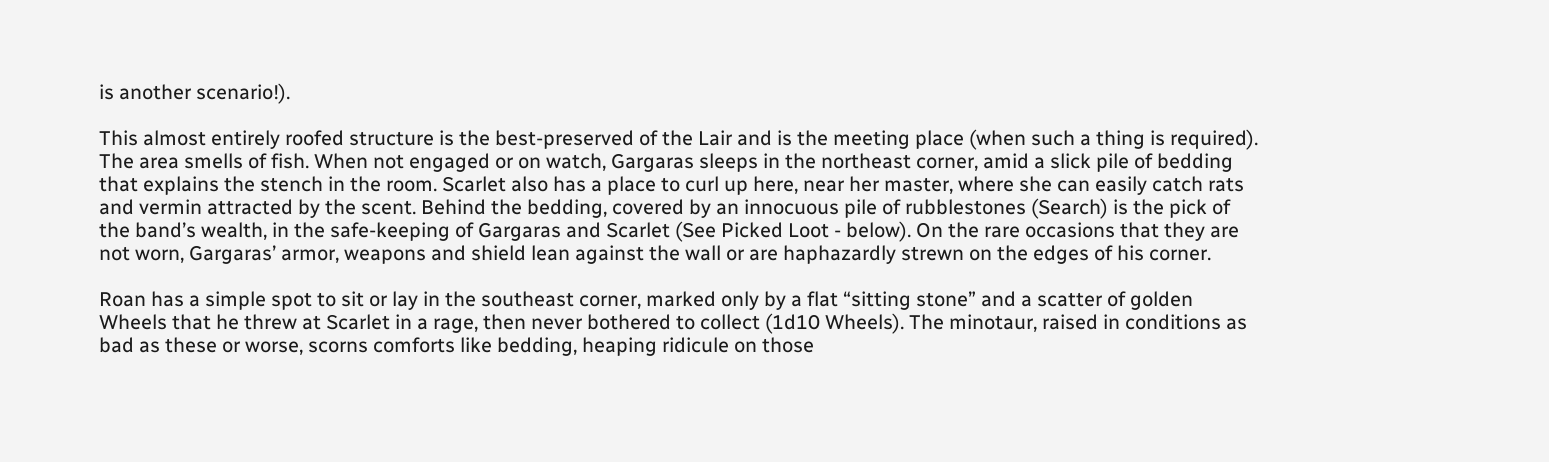is another scenario!).

This almost entirely roofed structure is the best-preserved of the Lair and is the meeting place (when such a thing is required). The area smells of fish. When not engaged or on watch, Gargaras sleeps in the northeast corner, amid a slick pile of bedding that explains the stench in the room. Scarlet also has a place to curl up here, near her master, where she can easily catch rats and vermin attracted by the scent. Behind the bedding, covered by an innocuous pile of rubblestones (Search) is the pick of the band’s wealth, in the safe-keeping of Gargaras and Scarlet (See Picked Loot - below). On the rare occasions that they are not worn, Gargaras’ armor, weapons and shield lean against the wall or are haphazardly strewn on the edges of his corner.

Roan has a simple spot to sit or lay in the southeast corner, marked only by a flat “sitting stone” and a scatter of golden Wheels that he threw at Scarlet in a rage, then never bothered to collect (1d10 Wheels). The minotaur, raised in conditions as bad as these or worse, scorns comforts like bedding, heaping ridicule on those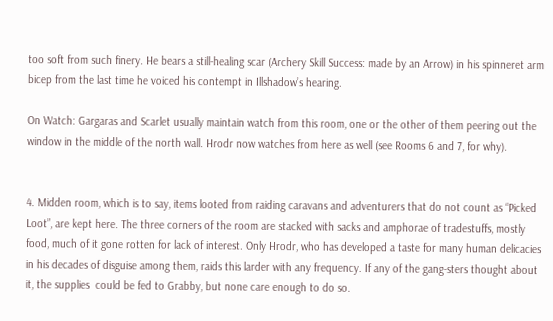too soft from such finery. He bears a still-healing scar (Archery Skill Success: made by an Arrow) in his spinneret arm bicep from the last time he voiced his contempt in Illshadow’s hearing.

On Watch: Gargaras and Scarlet usually maintain watch from this room, one or the other of them peering out the window in the middle of the north wall. Hrodr now watches from here as well (see Rooms 6 and 7, for why).


4. Midden room, which is to say, items looted from raiding caravans and adventurers that do not count as “Picked Loot”, are kept here. The three corners of the room are stacked with sacks and amphorae of tradestuffs, mostly food, much of it gone rotten for lack of interest. Only Hrodr, who has developed a taste for many human delicacies in his decades of disguise among them, raids this larder with any frequency. If any of the gang-sters thought about it, the supplies  could be fed to Grabby, but none care enough to do so.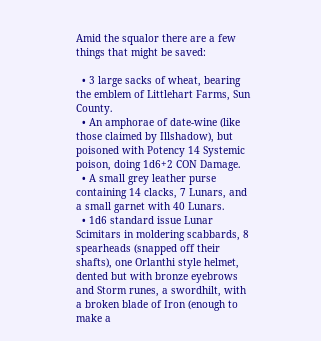Amid the squalor there are a few things that might be saved:

  • 3 large sacks of wheat, bearing the emblem of Littlehart Farms, Sun County.
  • An amphorae of date-wine (like those claimed by Illshadow), but poisoned with Potency 14 Systemic poison, doing 1d6+2 CON Damage.
  • A small grey leather purse containing 14 clacks, 7 Lunars, and a small garnet with 40 Lunars.
  • 1d6 standard issue Lunar Scimitars in moldering scabbards, 8 spearheads (snapped off their shafts), one Orlanthi style helmet, dented but with bronze eyebrows and Storm runes, a swordhilt, with a broken blade of Iron (enough to make a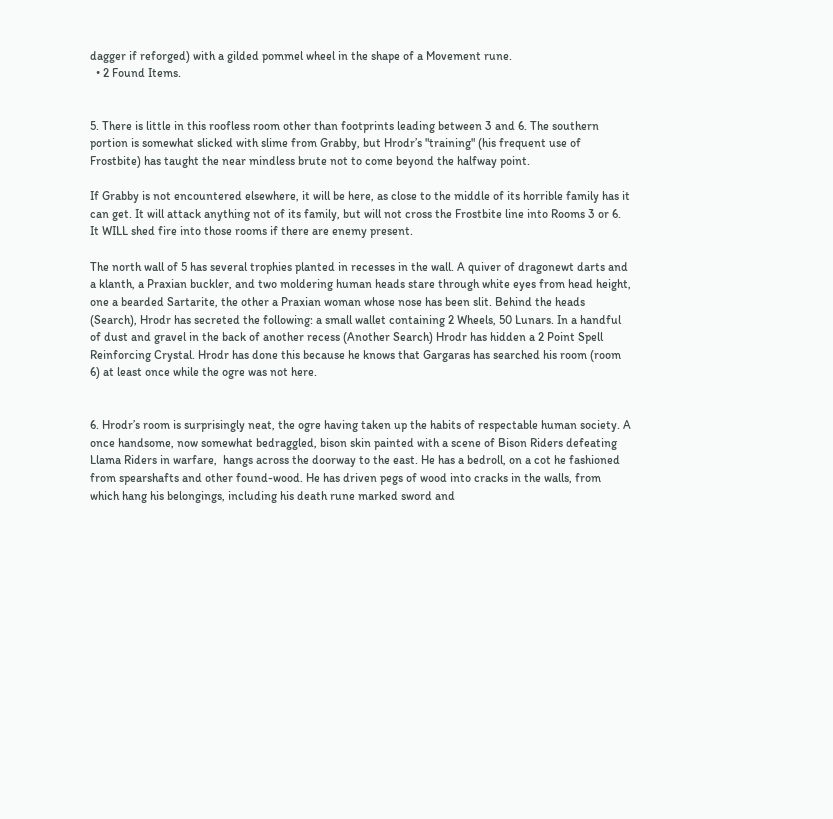dagger if reforged) with a gilded pommel wheel in the shape of a Movement rune.
  • 2 Found Items.


5. There is little in this roofless room other than footprints leading between 3 and 6. The southern portion is somewhat slicked with slime from Grabby, but Hrodr’s "training" (his frequent use of Frostbite) has taught the near mindless brute not to come beyond the halfway point.

If Grabby is not encountered elsewhere, it will be here, as close to the middle of its horrible family has it can get. It will attack anything not of its family, but will not cross the Frostbite line into Rooms 3 or 6. It WILL shed fire into those rooms if there are enemy present.

The north wall of 5 has several trophies planted in recesses in the wall. A quiver of dragonewt darts and a klanth, a Praxian buckler, and two moldering human heads stare through white eyes from head height, one a bearded Sartarite, the other a Praxian woman whose nose has been slit. Behind the heads (Search), Hrodr has secreted the following: a small wallet containing 2 Wheels, 50 Lunars. In a handful of dust and gravel in the back of another recess (Another Search) Hrodr has hidden a 2 Point Spell Reinforcing Crystal. Hrodr has done this because he knows that Gargaras has searched his room (room 6) at least once while the ogre was not here.


6. Hrodr’s room is surprisingly neat, the ogre having taken up the habits of respectable human society. A once handsome, now somewhat bedraggled, bison skin painted with a scene of Bison Riders defeating Llama Riders in warfare,  hangs across the doorway to the east. He has a bedroll, on a cot he fashioned from spearshafts and other found-wood. He has driven pegs of wood into cracks in the walls, from which hang his belongings, including his death rune marked sword and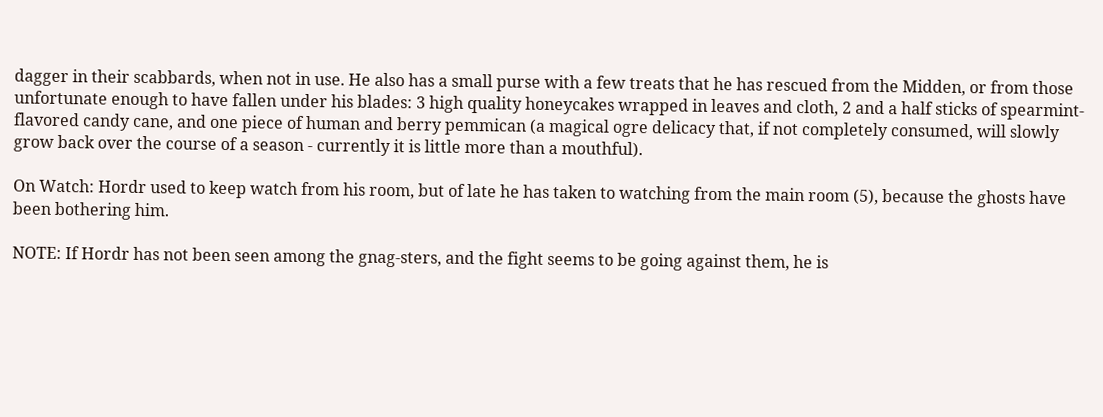dagger in their scabbards, when not in use. He also has a small purse with a few treats that he has rescued from the Midden, or from those unfortunate enough to have fallen under his blades: 3 high quality honeycakes wrapped in leaves and cloth, 2 and a half sticks of spearmint-flavored candy cane, and one piece of human and berry pemmican (a magical ogre delicacy that, if not completely consumed, will slowly grow back over the course of a season - currently it is little more than a mouthful).

On Watch: Hordr used to keep watch from his room, but of late he has taken to watching from the main room (5), because the ghosts have been bothering him.

NOTE: If Hordr has not been seen among the gnag-sters, and the fight seems to be going against them, he is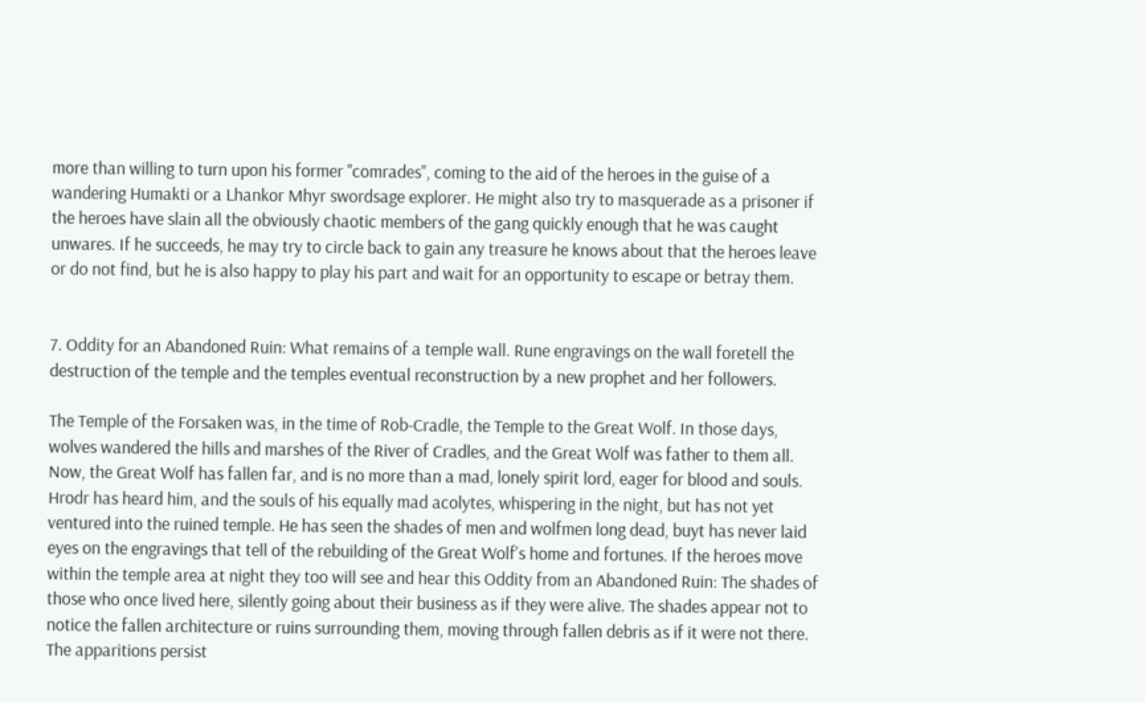more than willing to turn upon his former "comrades", coming to the aid of the heroes in the guise of a wandering Humakti or a Lhankor Mhyr swordsage explorer. He might also try to masquerade as a prisoner if the heroes have slain all the obviously chaotic members of the gang quickly enough that he was caught unwares. If he succeeds, he may try to circle back to gain any treasure he knows about that the heroes leave or do not find, but he is also happy to play his part and wait for an opportunity to escape or betray them.


7. Oddity for an Abandoned Ruin: What remains of a temple wall. Rune engravings on the wall foretell the destruction of the temple and the temples eventual reconstruction by a new prophet and her followers.

The Temple of the Forsaken was, in the time of Rob-Cradle, the Temple to the Great Wolf. In those days, wolves wandered the hills and marshes of the River of Cradles, and the Great Wolf was father to them all. Now, the Great Wolf has fallen far, and is no more than a mad, lonely spirit lord, eager for blood and souls. Hrodr has heard him, and the souls of his equally mad acolytes, whispering in the night, but has not yet ventured into the ruined temple. He has seen the shades of men and wolfmen long dead, buyt has never laid eyes on the engravings that tell of the rebuilding of the Great Wolf’s home and fortunes. If the heroes move within the temple area at night they too will see and hear this Oddity from an Abandoned Ruin: The shades of those who once lived here, silently going about their business as if they were alive. The shades appear not to notice the fallen architecture or ruins surrounding them, moving through fallen debris as if it were not there. The apparitions persist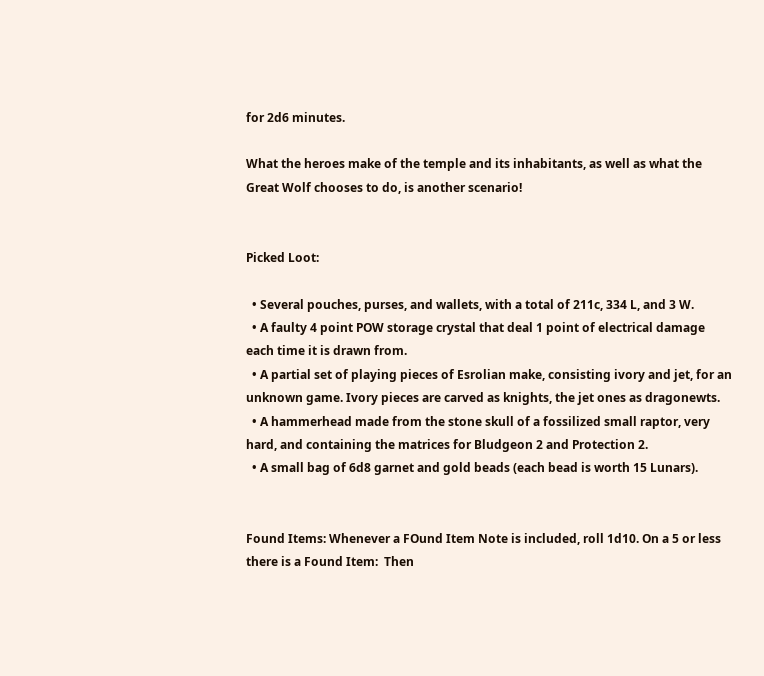for 2d6 minutes.

What the heroes make of the temple and its inhabitants, as well as what the Great Wolf chooses to do, is another scenario!


Picked Loot:

  • Several pouches, purses, and wallets, with a total of 211c, 334 L, and 3 W.
  • A faulty 4 point POW storage crystal that deal 1 point of electrical damage each time it is drawn from.
  • A partial set of playing pieces of Esrolian make, consisting ivory and jet, for an unknown game. Ivory pieces are carved as knights, the jet ones as dragonewts.
  • A hammerhead made from the stone skull of a fossilized small raptor, very hard, and containing the matrices for Bludgeon 2 and Protection 2.
  • A small bag of 6d8 garnet and gold beads (each bead is worth 15 Lunars).


Found Items: Whenever a FOund Item Note is included, roll 1d10. On a 5 or less there is a Found Item:  Then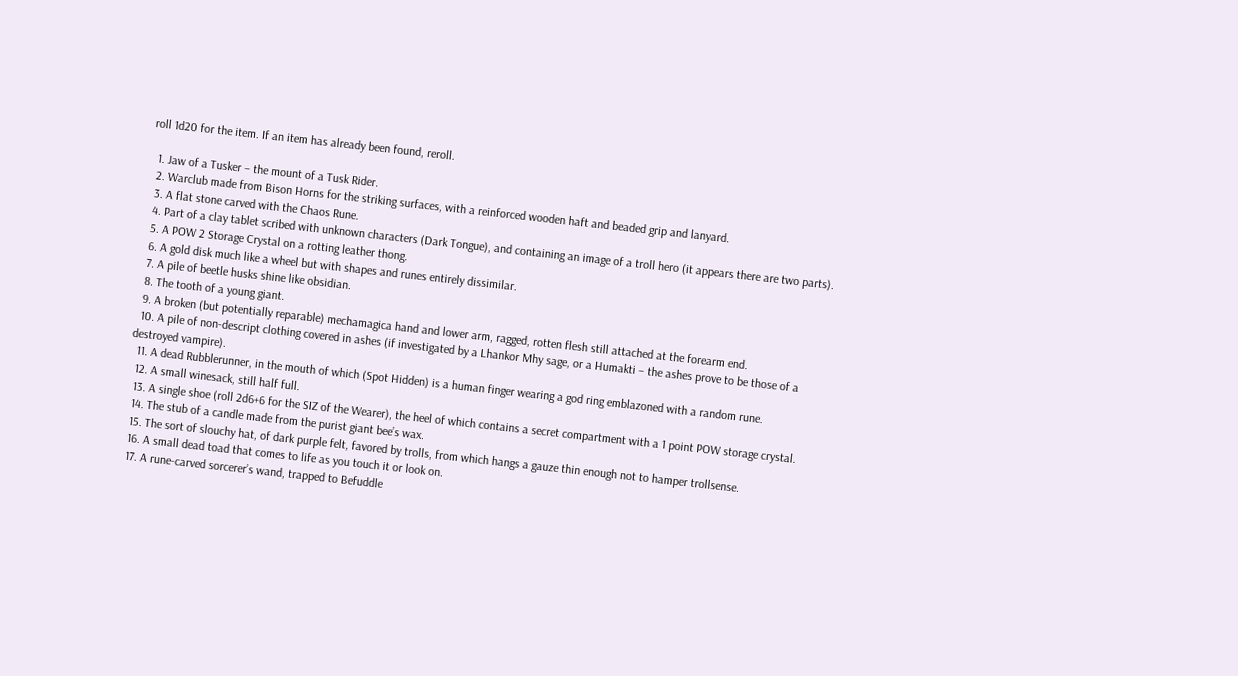roll 1d20 for the item. If an item has already been found, reroll.

  1. Jaw of a Tusker – the mount of a Tusk Rider.
  2. Warclub made from Bison Horns for the striking surfaces, with a reinforced wooden haft and beaded grip and lanyard.
  3. A flat stone carved with the Chaos Rune.
  4. Part of a clay tablet scribed with unknown characters (Dark Tongue), and containing an image of a troll hero (it appears there are two parts).
  5. A POW 2 Storage Crystal on a rotting leather thong.
  6. A gold disk much like a wheel but with shapes and runes entirely dissimilar.
  7. A pile of beetle husks shine like obsidian.
  8. The tooth of a young giant.
  9. A broken (but potentially reparable) mechamagica hand and lower arm, ragged, rotten flesh still attached at the forearm end.
  10. A pile of non-descript clothing covered in ashes (if investigated by a Lhankor Mhy sage, or a Humakti – the ashes prove to be those of a destroyed vampire).
  11. A dead Rubblerunner, in the mouth of which (Spot Hidden) is a human finger wearing a god ring emblazoned with a random rune.
  12. A small winesack, still half full.
  13. A single shoe (roll 2d6+6 for the SIZ of the Wearer), the heel of which contains a secret compartment with a 1 point POW storage crystal.
  14. The stub of a candle made from the purist giant bee’s wax.
  15. The sort of slouchy hat, of dark purple felt, favored by trolls, from which hangs a gauze thin enough not to hamper trollsense.
  16. A small dead toad that comes to life as you touch it or look on.
  17. A rune-carved sorcerer’s wand, trapped to Befuddle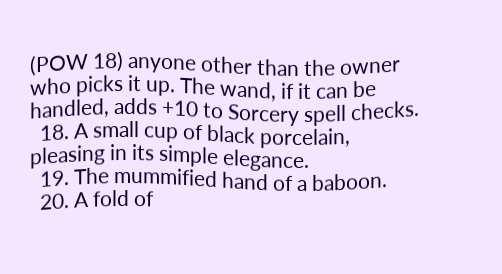(POW 18) anyone other than the owner who picks it up. The wand, if it can be handled, adds +10 to Sorcery spell checks.
  18. A small cup of black porcelain, pleasing in its simple elegance.
  19. The mummified hand of a baboon.
  20. A fold of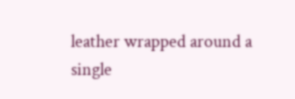leather wrapped around a single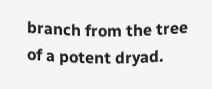branch from the tree of a potent dryad.